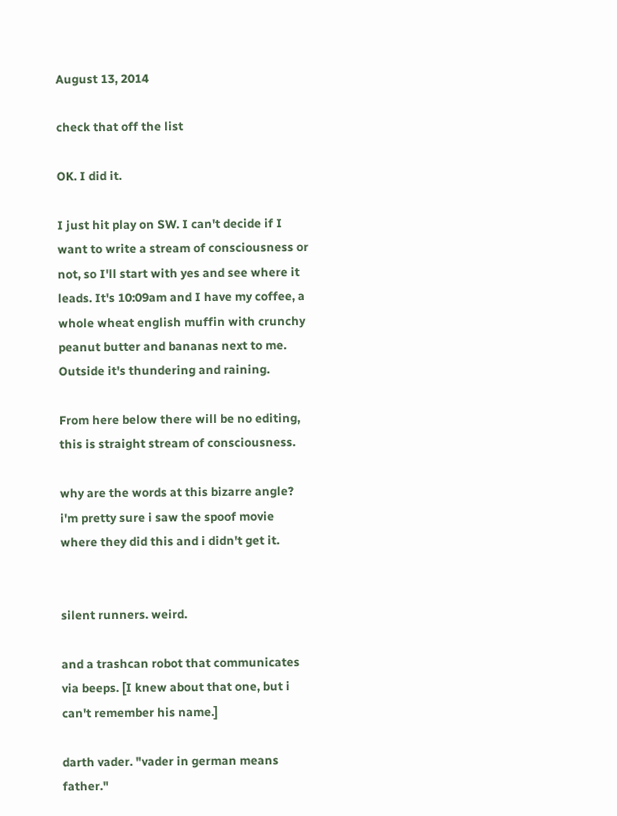August 13, 2014

check that off the list

OK. I did it.

I just hit play on SW. I can't decide if I want to write a stream of consciousness or not, so I'll start with yes and see where it leads. It's 10:09am and I have my coffee, a whole wheat english muffin with crunchy peanut butter and bananas next to me. Outside it's thundering and raining.

From here below there will be no editing, this is straight stream of consciousness.

why are the words at this bizarre angle?
i'm pretty sure i saw the spoof movie where they did this and i didn't get it.


silent runners. weird.

and a trashcan robot that communicates via beeps. [I knew about that one, but i can't remember his name.]

darth vader. "vader in german means father."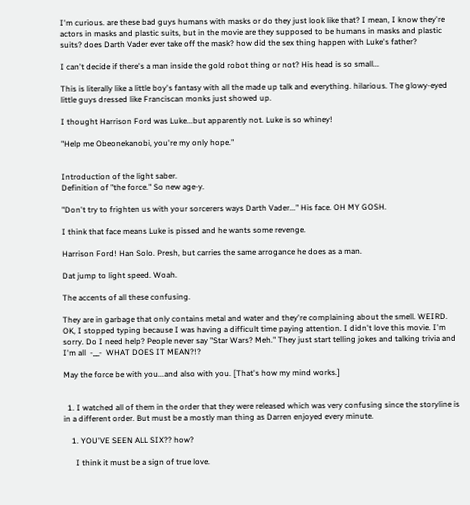I'm curious. are these bad guys humans with masks or do they just look like that? I mean, I know they're actors in masks and plastic suits, but in the movie are they supposed to be humans in masks and plastic suits? does Darth Vader ever take off the mask? how did the sex thing happen with Luke's father?

I can't decide if there's a man inside the gold robot thing or not? His head is so small...

This is literally like a little boy's fantasy with all the made up talk and everything. hilarious. The glowy-eyed little guys dressed like Franciscan monks just showed up.

I thought Harrison Ford was Luke...but apparently not. Luke is so whiney!

"Help me Obeonekanobi, you're my only hope."


Introduction of the light saber.
Definition of "the force." So new age-y.

"Don't try to frighten us with your sorcerers ways Darth Vader..." His face. OH MY GOSH.

I think that face means Luke is pissed and he wants some revenge.

Harrison Ford! Han Solo. Presh, but carries the same arrogance he does as a man.

Dat jump to light speed. Woah.

The accents of all these confusing.

They are in garbage that only contains metal and water and they're complaining about the smell. WEIRD.
OK, I stopped typing because I was having a difficult time paying attention. I didn't love this movie. I'm sorry. Do I need help? People never say "Star Wars? Meh." They just start telling jokes and talking trivia and I'm all  -__-  WHAT DOES IT MEAN?!?

May the force be with you...and also with you. [That's how my mind works.]


  1. I watched all of them in the order that they were released which was very confusing since the storyline is in a different order. But must be a mostly man thing as Darren enjoyed every minute.

    1. YOU'VE SEEN ALL SIX?? how?

      I think it must be a sign of true love.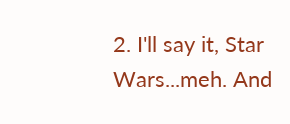2. I'll say it, Star Wars...meh. And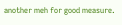another meh for good measure.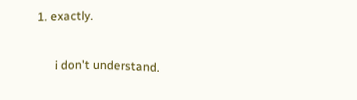1. exactly.

      i don't understand.